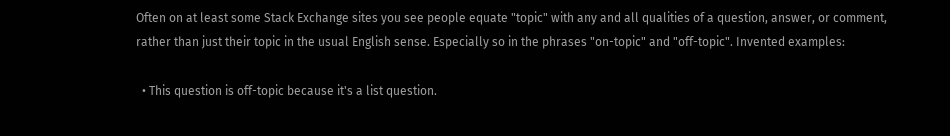Often on at least some Stack Exchange sites you see people equate "topic" with any and all qualities of a question, answer, or comment, rather than just their topic in the usual English sense. Especially so in the phrases "on-topic" and "off-topic". Invented examples:

  • This question is off-topic because it's a list question.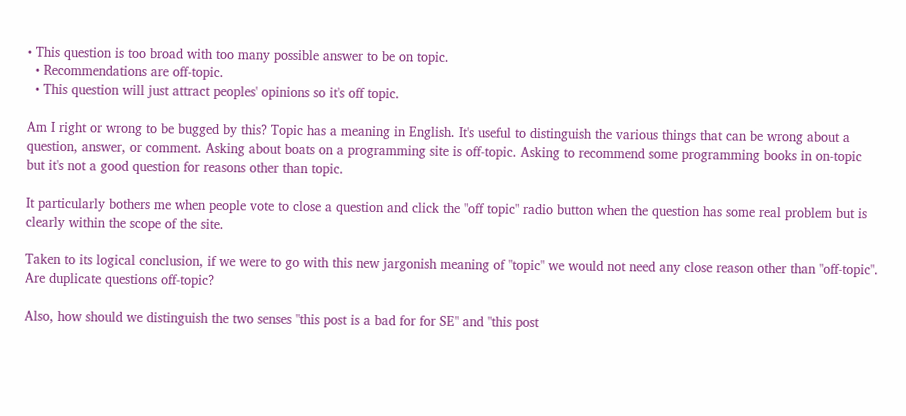• This question is too broad with too many possible answer to be on topic.
  • Recommendations are off-topic.
  • This question will just attract peoples' opinions so it's off topic.

Am I right or wrong to be bugged by this? Topic has a meaning in English. It's useful to distinguish the various things that can be wrong about a question, answer, or comment. Asking about boats on a programming site is off-topic. Asking to recommend some programming books in on-topic but it's not a good question for reasons other than topic.

It particularly bothers me when people vote to close a question and click the "off topic" radio button when the question has some real problem but is clearly within the scope of the site.

Taken to its logical conclusion, if we were to go with this new jargonish meaning of "topic" we would not need any close reason other than "off-topic". Are duplicate questions off-topic?

Also, how should we distinguish the two senses "this post is a bad for for SE" and "this post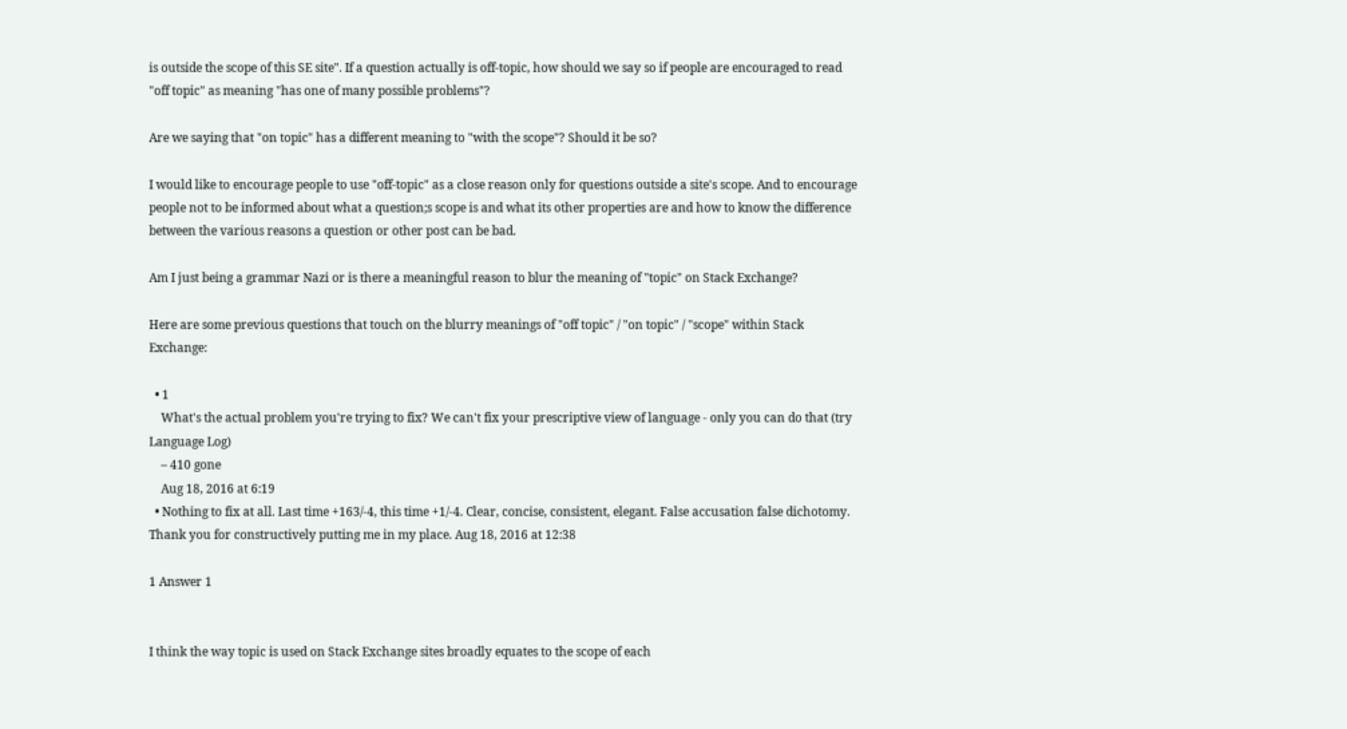is outside the scope of this SE site". If a question actually is off-topic, how should we say so if people are encouraged to read "off topic" as meaning "has one of many possible problems"?

Are we saying that "on topic" has a different meaning to "with the scope"? Should it be so?

I would like to encourage people to use "off-topic" as a close reason only for questions outside a site's scope. And to encourage people not to be informed about what a question;s scope is and what its other properties are and how to know the difference between the various reasons a question or other post can be bad.

Am I just being a grammar Nazi or is there a meaningful reason to blur the meaning of "topic" on Stack Exchange?

Here are some previous questions that touch on the blurry meanings of "off topic" / "on topic" / "scope" within Stack Exchange:

  • 1
    What's the actual problem you're trying to fix? We can't fix your prescriptive view of language - only you can do that (try Language Log)
    – 410 gone
    Aug 18, 2016 at 6:19
  • Nothing to fix at all. Last time +163/-4, this time +1/-4. Clear, concise, consistent, elegant. False accusation false dichotomy. Thank you for constructively putting me in my place. Aug 18, 2016 at 12:38

1 Answer 1


I think the way topic is used on Stack Exchange sites broadly equates to the scope of each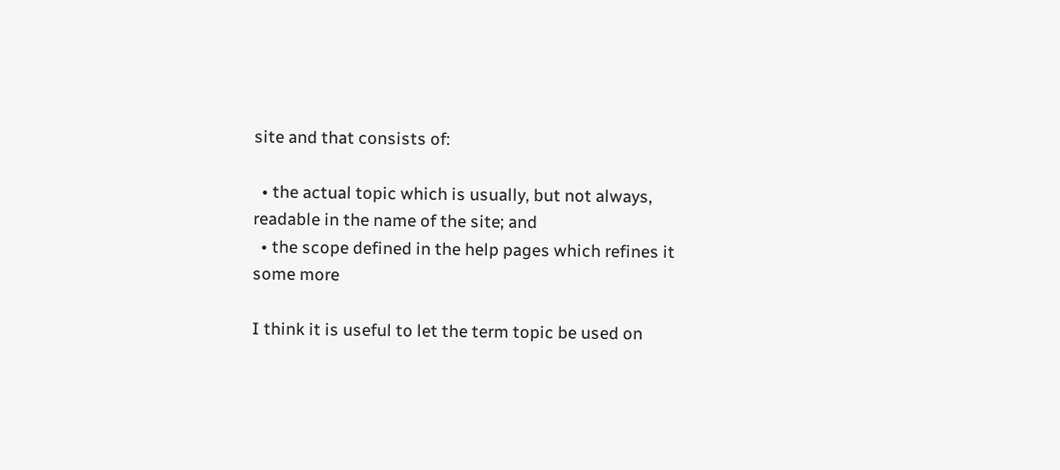site and that consists of:

  • the actual topic which is usually, but not always, readable in the name of the site; and
  • the scope defined in the help pages which refines it some more

I think it is useful to let the term topic be used on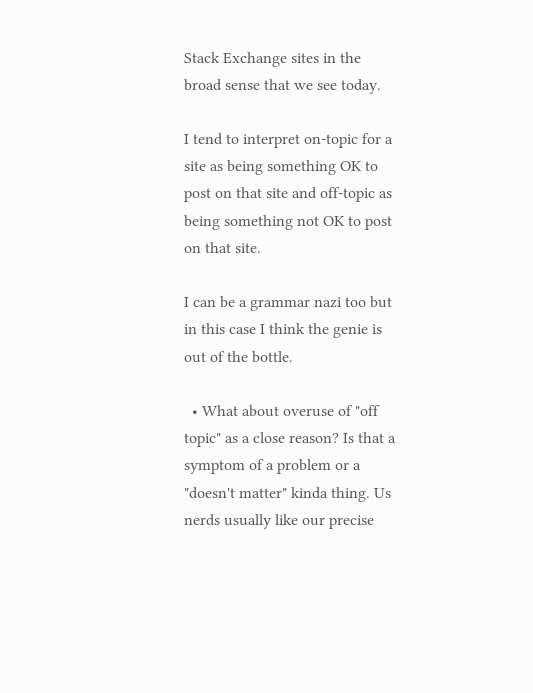Stack Exchange sites in the broad sense that we see today.

I tend to interpret on-topic for a site as being something OK to post on that site and off-topic as being something not OK to post on that site.

I can be a grammar nazi too but in this case I think the genie is out of the bottle.

  • What about overuse of "off topic" as a close reason? Is that a symptom of a problem or a "doesn't matter" kinda thing. Us nerds usually like our precise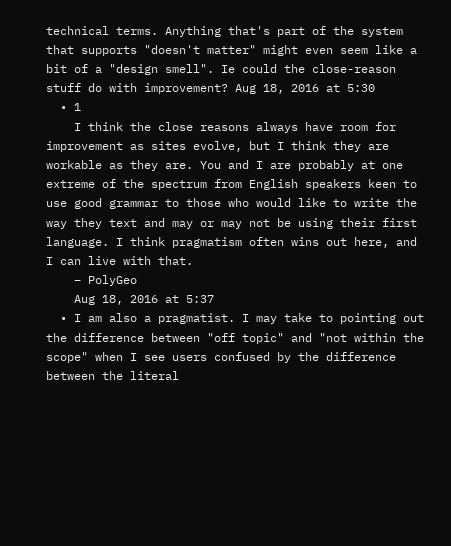technical terms. Anything that's part of the system that supports "doesn't matter" might even seem like a bit of a "design smell". Ie could the close-reason stuff do with improvement? Aug 18, 2016 at 5:30
  • 1
    I think the close reasons always have room for improvement as sites evolve, but I think they are workable as they are. You and I are probably at one extreme of the spectrum from English speakers keen to use good grammar to those who would like to write the way they text and may or may not be using their first language. I think pragmatism often wins out here, and I can live with that.
    – PolyGeo
    Aug 18, 2016 at 5:37
  • I am also a pragmatist. I may take to pointing out the difference between "off topic" and "not within the scope" when I see users confused by the difference between the literal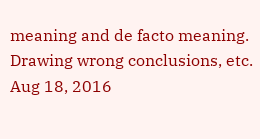meaning and de facto meaning. Drawing wrong conclusions, etc. Aug 18, 2016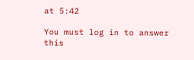at 5:42

You must log in to answer this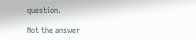question.

Not the answer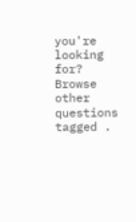you're looking for? Browse other questions tagged .